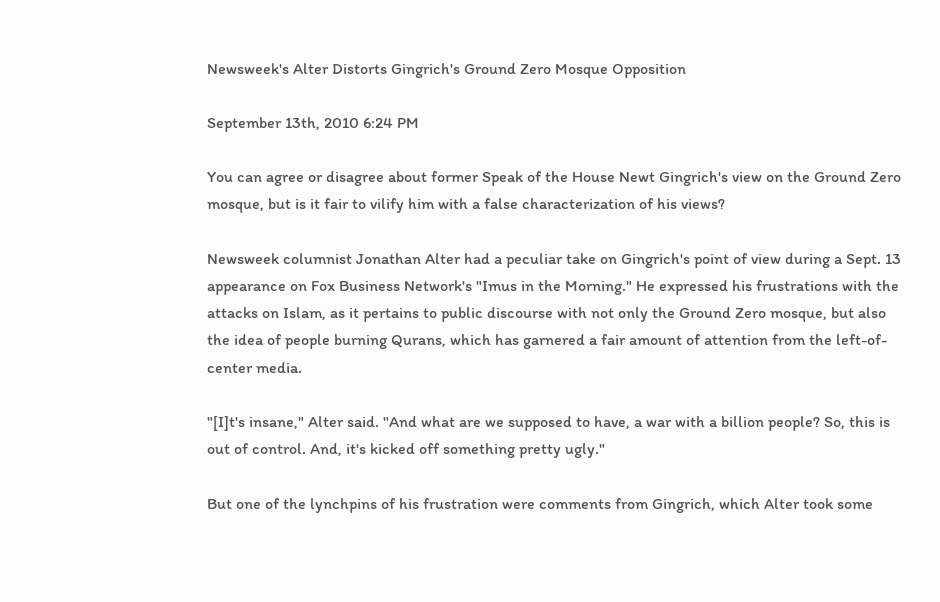Newsweek's Alter Distorts Gingrich's Ground Zero Mosque Opposition

September 13th, 2010 6:24 PM

You can agree or disagree about former Speak of the House Newt Gingrich's view on the Ground Zero mosque, but is it fair to vilify him with a false characterization of his views?

Newsweek columnist Jonathan Alter had a peculiar take on Gingrich's point of view during a Sept. 13 appearance on Fox Business Network's "Imus in the Morning." He expressed his frustrations with the attacks on Islam, as it pertains to public discourse with not only the Ground Zero mosque, but also the idea of people burning Qurans, which has garnered a fair amount of attention from the left-of-center media.

"[I]t's insane," Alter said. "And what are we supposed to have, a war with a billion people? So, this is out of control. And, it's kicked off something pretty ugly."

But one of the lynchpins of his frustration were comments from Gingrich, which Alter took some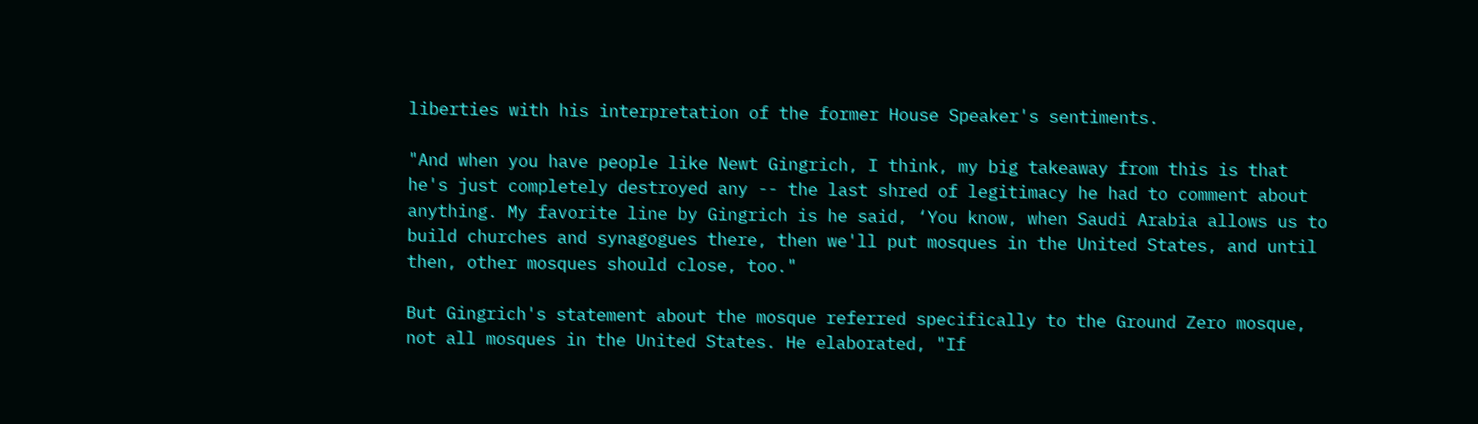liberties with his interpretation of the former House Speaker's sentiments.

"And when you have people like Newt Gingrich, I think, my big takeaway from this is that he's just completely destroyed any -- the last shred of legitimacy he had to comment about anything. My favorite line by Gingrich is he said, ‘You know, when Saudi Arabia allows us to build churches and synagogues there, then we'll put mosques in the United States, and until then, other mosques should close, too."

But Gingrich's statement about the mosque referred specifically to the Ground Zero mosque, not all mosques in the United States. He elaborated, "If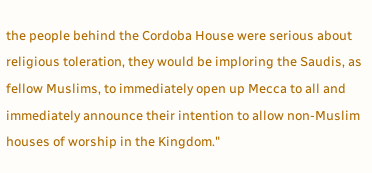the people behind the Cordoba House were serious about religious toleration, they would be imploring the Saudis, as fellow Muslims, to immediately open up Mecca to all and immediately announce their intention to allow non-Muslim houses of worship in the Kingdom."